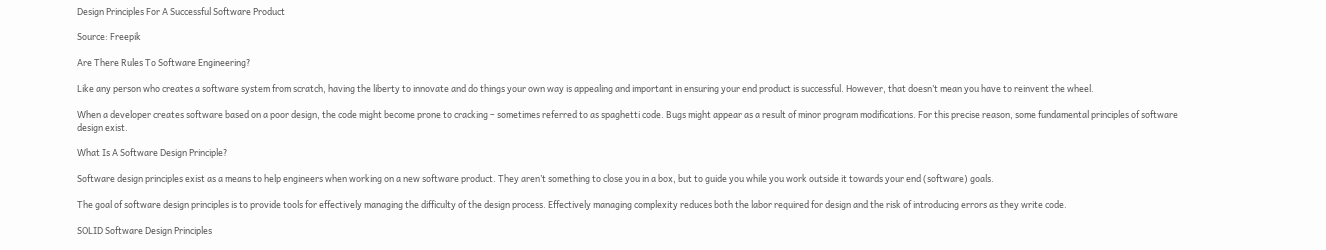Design Principles For A Successful Software Product

Source: Freepik

Are There Rules To Software Engineering?

Like any person who creates a software system from scratch, having the liberty to innovate and do things your own way is appealing and important in ensuring your end product is successful. However, that doesn’t mean you have to reinvent the wheel.

When a developer creates software based on a poor design, the code might become prone to cracking – sometimes referred to as spaghetti code. Bugs might appear as a result of minor program modifications. For this precise reason, some fundamental principles of software design exist.

What Is A Software Design Principle?

Software design principles exist as a means to help engineers when working on a new software product. They aren’t something to close you in a box, but to guide you while you work outside it towards your end (software) goals.

The goal of software design principles is to provide tools for effectively managing the difficulty of the design process. Effectively managing complexity reduces both the labor required for design and the risk of introducing errors as they write code.

SOLID Software Design Principles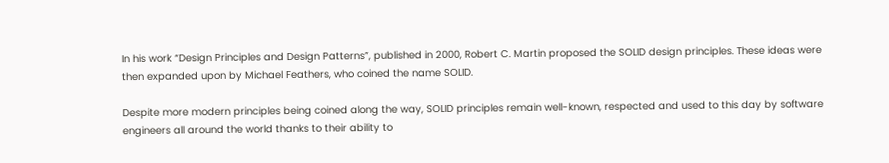In his work “Design Principles and Design Patterns”, published in 2000, Robert C. Martin proposed the SOLID design principles. These ideas were then expanded upon by Michael Feathers, who coined the name SOLID.

Despite more modern principles being coined along the way, SOLID principles remain well-known, respected and used to this day by software engineers all around the world thanks to their ability to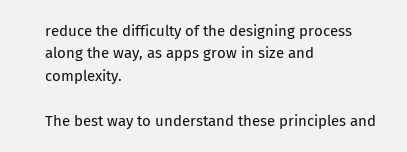reduce the difficulty of the designing process along the way, as apps grow in size and complexity.

The best way to understand these principles and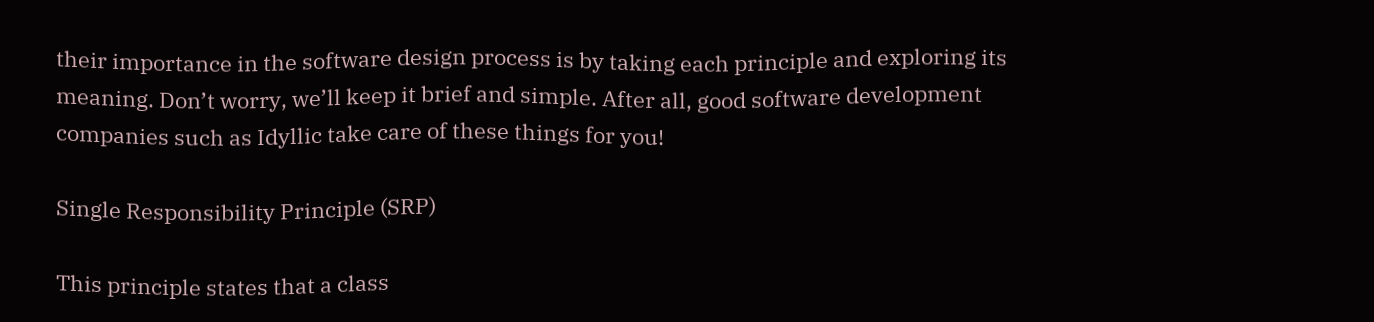their importance in the software design process is by taking each principle and exploring its meaning. Don’t worry, we’ll keep it brief and simple. After all, good software development companies such as Idyllic take care of these things for you!

Single Responsibility Principle (SRP)

This principle states that a class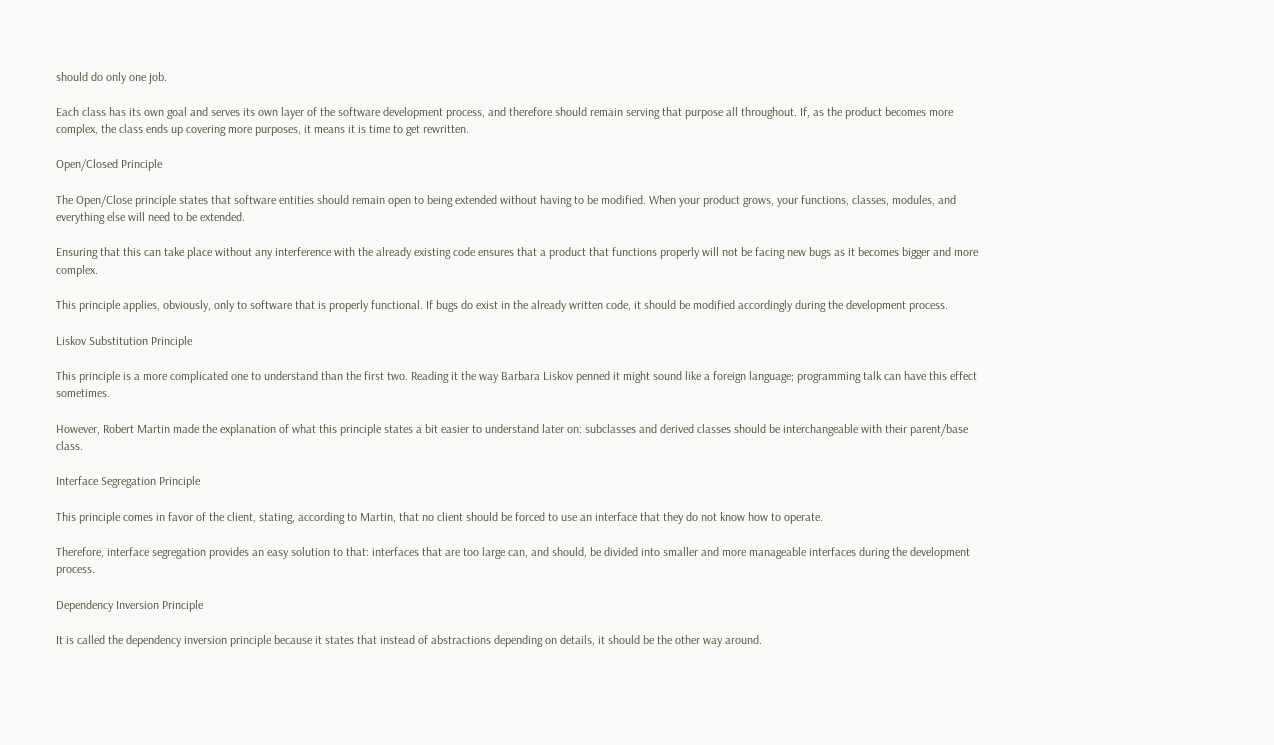should do only one job.

Each class has its own goal and serves its own layer of the software development process, and therefore should remain serving that purpose all throughout. If, as the product becomes more complex, the class ends up covering more purposes, it means it is time to get rewritten.

Open/Closed Principle

The Open/Close principle states that software entities should remain open to being extended without having to be modified. When your product grows, your functions, classes, modules, and everything else will need to be extended.

Ensuring that this can take place without any interference with the already existing code ensures that a product that functions properly will not be facing new bugs as it becomes bigger and more complex.

This principle applies, obviously, only to software that is properly functional. If bugs do exist in the already written code, it should be modified accordingly during the development process.

Liskov Substitution Principle

This principle is a more complicated one to understand than the first two. Reading it the way Barbara Liskov penned it might sound like a foreign language; programming talk can have this effect sometimes.

However, Robert Martin made the explanation of what this principle states a bit easier to understand later on: subclasses and derived classes should be interchangeable with their parent/base class.

Interface Segregation Principle

This principle comes in favor of the client, stating, according to Martin, that no client should be forced to use an interface that they do not know how to operate.

Therefore, interface segregation provides an easy solution to that: interfaces that are too large can, and should, be divided into smaller and more manageable interfaces during the development process.

Dependency Inversion Principle

It is called the dependency inversion principle because it states that instead of abstractions depending on details, it should be the other way around.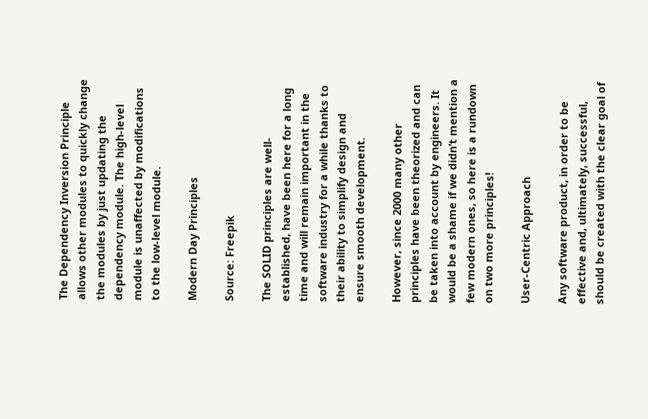The Dependency Inversion Principle allows other modules to quickly change the modules by just updating the dependency module. The high-level module is unaffected by modifications to the low-level module.

Modern Day Principles

Source: Freepik

The SOLID principles are well-established, have been here for a long time and will remain important in the software industry for a while thanks to their ability to simplify design and ensure smooth development.

However, since 2000 many other principles have been theorized and can be taken into account by engineers. It would be a shame if we didn’t mention a few modern ones, so here is a rundown on two more principles!

User-Centric Approach

Any software product, in order to be effective and, ultimately, successful, should be created with the clear goal of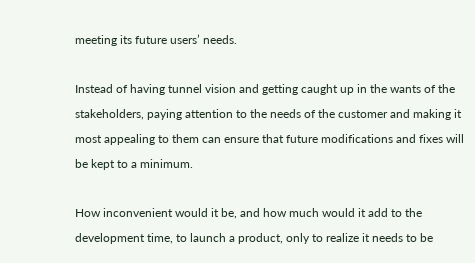meeting its future users’ needs.

Instead of having tunnel vision and getting caught up in the wants of the stakeholders, paying attention to the needs of the customer and making it most appealing to them can ensure that future modifications and fixes will be kept to a minimum.

How inconvenient would it be, and how much would it add to the development time, to launch a product, only to realize it needs to be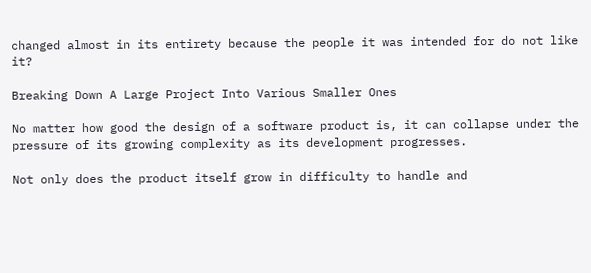changed almost in its entirety because the people it was intended for do not like it?

Breaking Down A Large Project Into Various Smaller Ones

No matter how good the design of a software product is, it can collapse under the pressure of its growing complexity as its development progresses.

Not only does the product itself grow in difficulty to handle and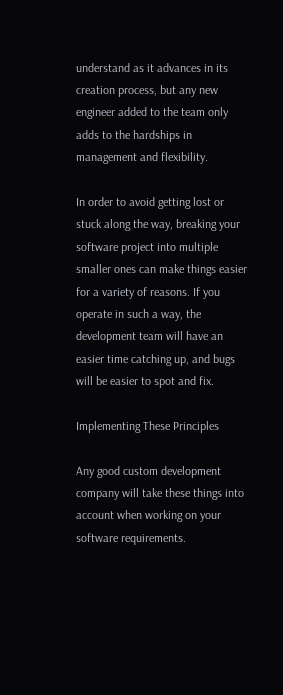understand as it advances in its creation process, but any new engineer added to the team only adds to the hardships in management and flexibility.

In order to avoid getting lost or stuck along the way, breaking your software project into multiple smaller ones can make things easier for a variety of reasons. If you operate in such a way, the development team will have an easier time catching up, and bugs will be easier to spot and fix.

Implementing These Principles

Any good custom development company will take these things into account when working on your software requirements.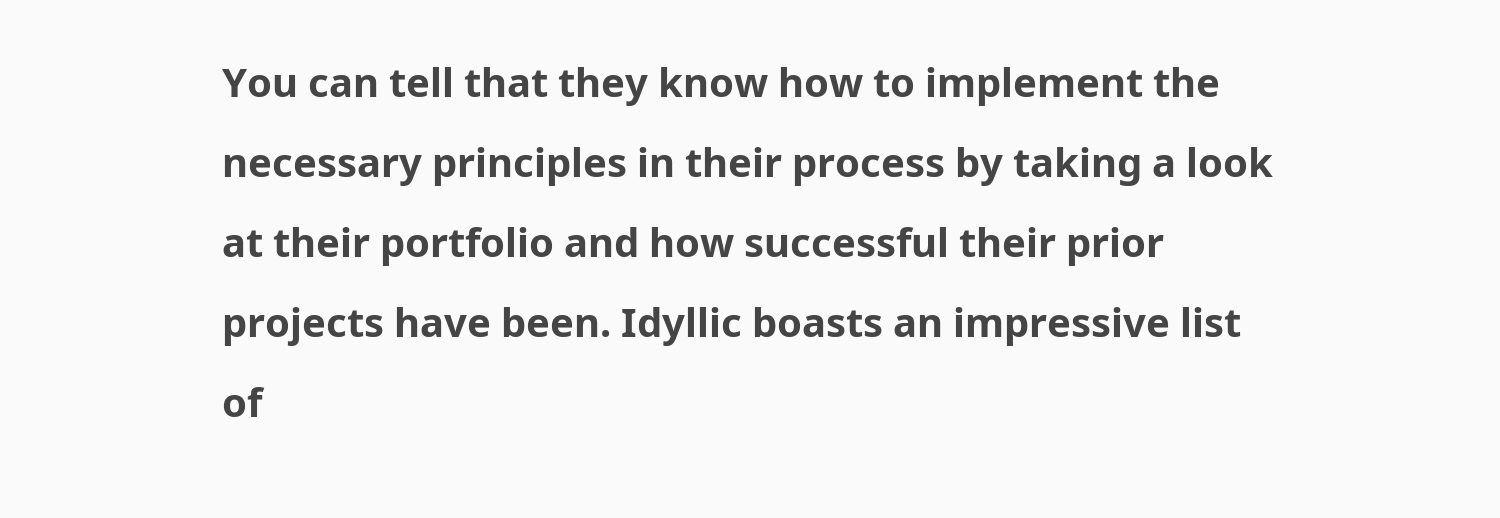You can tell that they know how to implement the necessary principles in their process by taking a look at their portfolio and how successful their prior projects have been. Idyllic boasts an impressive list of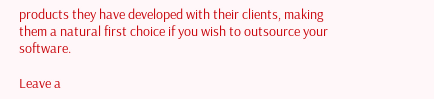products they have developed with their clients, making them a natural first choice if you wish to outsource your software.

Leave a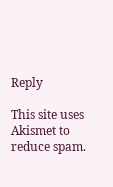Reply

This site uses Akismet to reduce spam.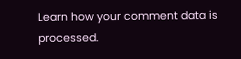Learn how your comment data is processed.